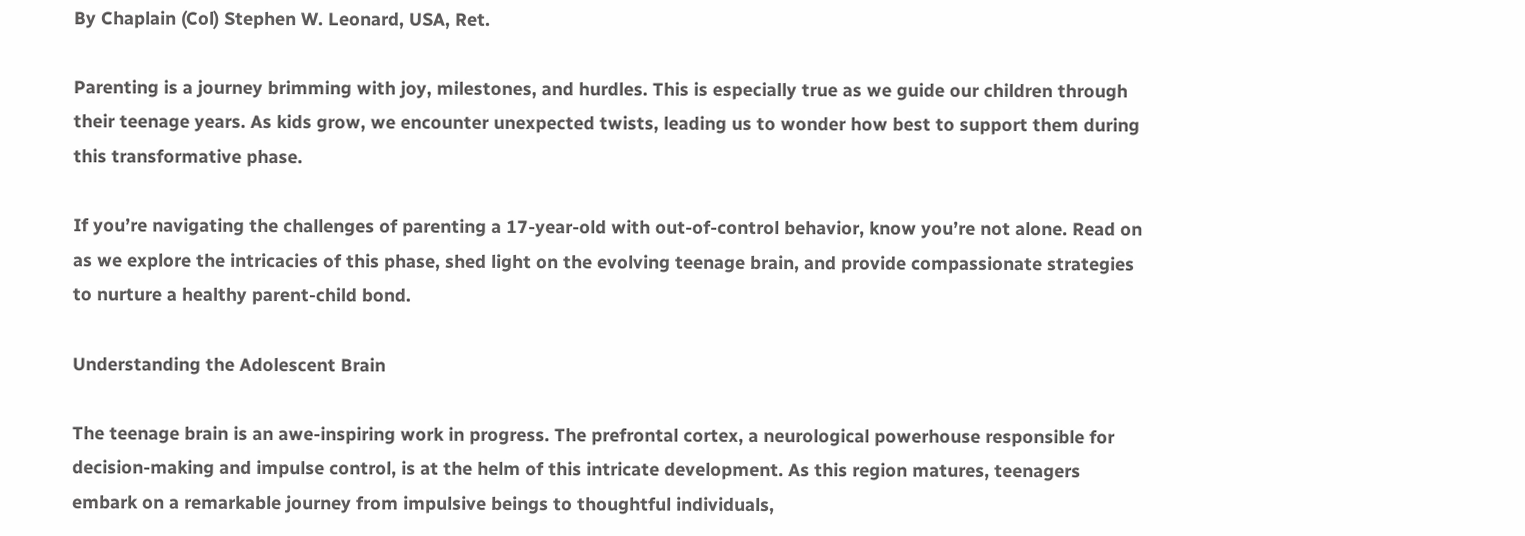By Chaplain (Col) Stephen W. Leonard, USA, Ret.

Parenting is a journey brimming with joy, milestones, and hurdles. This is especially true as we guide our children through their teenage years. As kids grow, we encounter unexpected twists, leading us to wonder how best to support them during this transformative phase.

If you’re navigating the challenges of parenting a 17-year-old with out-of-control behavior, know you’re not alone. Read on as we explore the intricacies of this phase, shed light on the evolving teenage brain, and provide compassionate strategies to nurture a healthy parent-child bond.

Understanding the Adolescent Brain

The teenage brain is an awe-inspiring work in progress. The prefrontal cortex, a neurological powerhouse responsible for decision-making and impulse control, is at the helm of this intricate development. As this region matures, teenagers embark on a remarkable journey from impulsive beings to thoughtful individuals,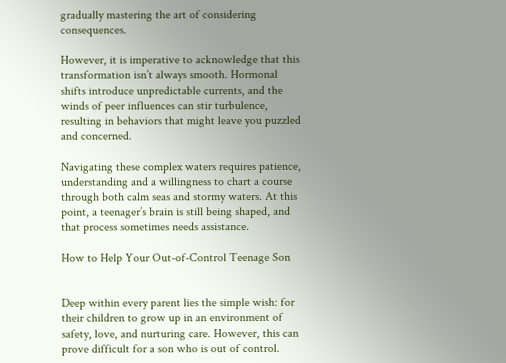gradually mastering the art of considering consequences.

However, it is imperative to acknowledge that this transformation isn’t always smooth. Hormonal shifts introduce unpredictable currents, and the winds of peer influences can stir turbulence, resulting in behaviors that might leave you puzzled and concerned.

Navigating these complex waters requires patience, understanding and a willingness to chart a course through both calm seas and stormy waters. At this point, a teenager’s brain is still being shaped, and that process sometimes needs assistance.

How to Help Your Out-of-Control Teenage Son


Deep within every parent lies the simple wish: for their children to grow up in an environment of safety, love, and nurturing care. However, this can prove difficult for a son who is out of control.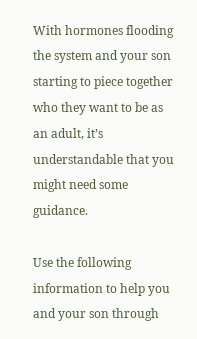With hormones flooding the system and your son starting to piece together who they want to be as an adult, it’s understandable that you might need some guidance.

Use the following information to help you and your son through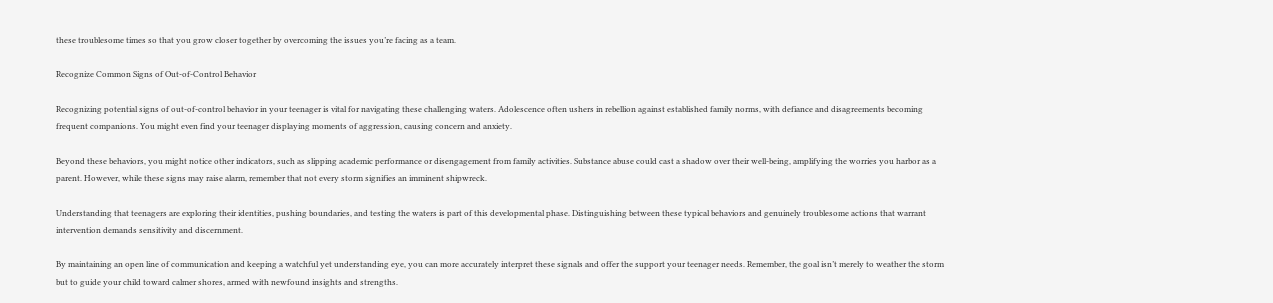these troublesome times so that you grow closer together by overcoming the issues you’re facing as a team.

Recognize Common Signs of Out-of-Control Behavior

Recognizing potential signs of out-of-control behavior in your teenager is vital for navigating these challenging waters. Adolescence often ushers in rebellion against established family norms, with defiance and disagreements becoming frequent companions. You might even find your teenager displaying moments of aggression, causing concern and anxiety.

Beyond these behaviors, you might notice other indicators, such as slipping academic performance or disengagement from family activities. Substance abuse could cast a shadow over their well-being, amplifying the worries you harbor as a parent. However, while these signs may raise alarm, remember that not every storm signifies an imminent shipwreck.

Understanding that teenagers are exploring their identities, pushing boundaries, and testing the waters is part of this developmental phase. Distinguishing between these typical behaviors and genuinely troublesome actions that warrant intervention demands sensitivity and discernment.

By maintaining an open line of communication and keeping a watchful yet understanding eye, you can more accurately interpret these signals and offer the support your teenager needs. Remember, the goal isn’t merely to weather the storm but to guide your child toward calmer shores, armed with newfound insights and strengths.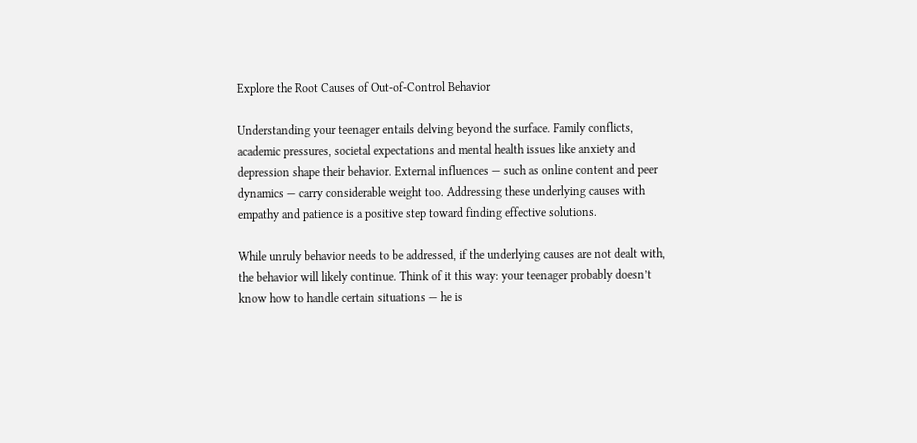Explore the Root Causes of Out-of-Control Behavior

Understanding your teenager entails delving beyond the surface. Family conflicts, academic pressures, societal expectations and mental health issues like anxiety and depression shape their behavior. External influences — such as online content and peer dynamics — carry considerable weight too. Addressing these underlying causes with empathy and patience is a positive step toward finding effective solutions.

While unruly behavior needs to be addressed, if the underlying causes are not dealt with, the behavior will likely continue. Think of it this way: your teenager probably doesn’t know how to handle certain situations — he is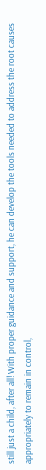still just a child, after all! With proper guidance and support, he can develop the tools needed to address the root causes appropriately to remain in control,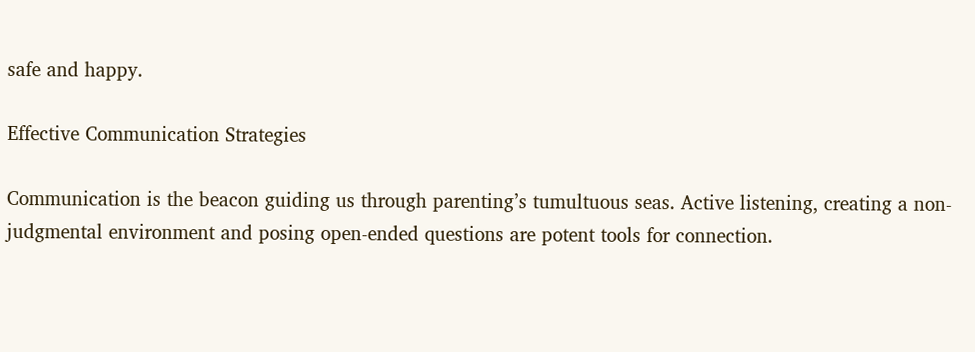safe and happy.

Effective Communication Strategies

Communication is the beacon guiding us through parenting’s tumultuous seas. Active listening, creating a non-judgmental environment and posing open-ended questions are potent tools for connection.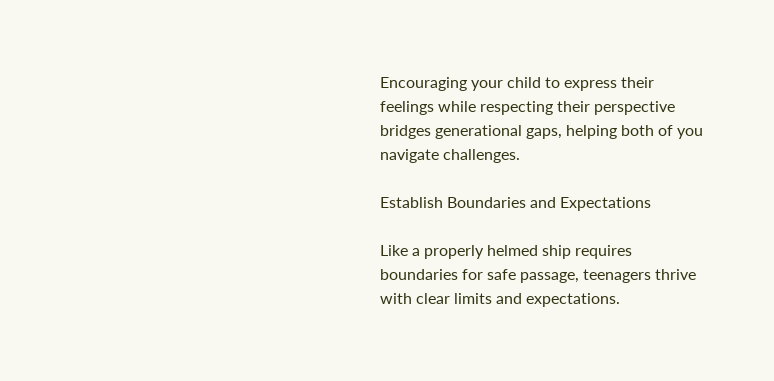Encouraging your child to express their feelings while respecting their perspective bridges generational gaps, helping both of you navigate challenges.

Establish Boundaries and Expectations

Like a properly helmed ship requires boundaries for safe passage, teenagers thrive with clear limits and expectations.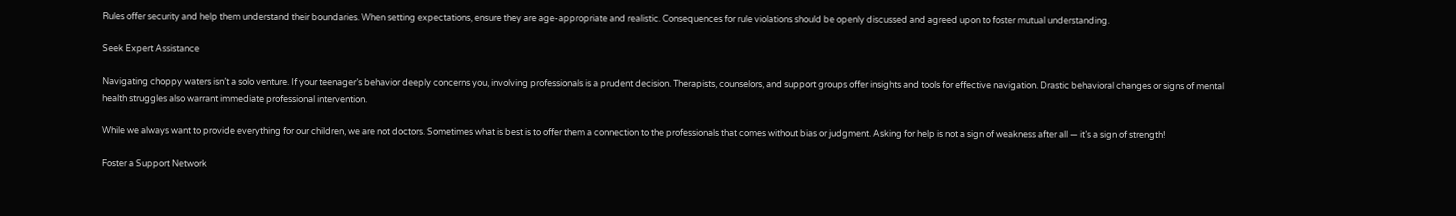Rules offer security and help them understand their boundaries. When setting expectations, ensure they are age-appropriate and realistic. Consequences for rule violations should be openly discussed and agreed upon to foster mutual understanding.

Seek Expert Assistance

Navigating choppy waters isn’t a solo venture. If your teenager’s behavior deeply concerns you, involving professionals is a prudent decision. Therapists, counselors, and support groups offer insights and tools for effective navigation. Drastic behavioral changes or signs of mental health struggles also warrant immediate professional intervention.

While we always want to provide everything for our children, we are not doctors. Sometimes what is best is to offer them a connection to the professionals that comes without bias or judgment. Asking for help is not a sign of weakness after all — it’s a sign of strength!

Foster a Support Network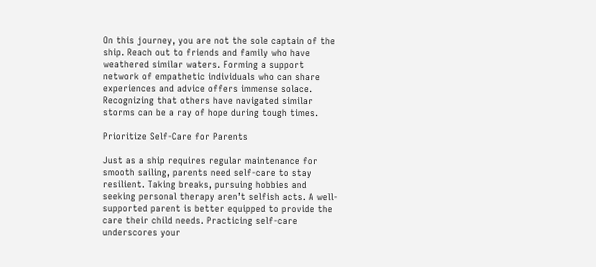On this journey, you are not the sole captain of the ship. Reach out to friends and family who have weathered similar waters. Forming a support network of empathetic individuals who can share experiences and advice offers immense solace. Recognizing that others have navigated similar storms can be a ray of hope during tough times.

Prioritize Self-Care for Parents

Just as a ship requires regular maintenance for smooth sailing, parents need self-care to stay resilient. Taking breaks, pursuing hobbies and seeking personal therapy aren’t selfish acts. A well-supported parent is better equipped to provide the care their child needs. Practicing self-care underscores your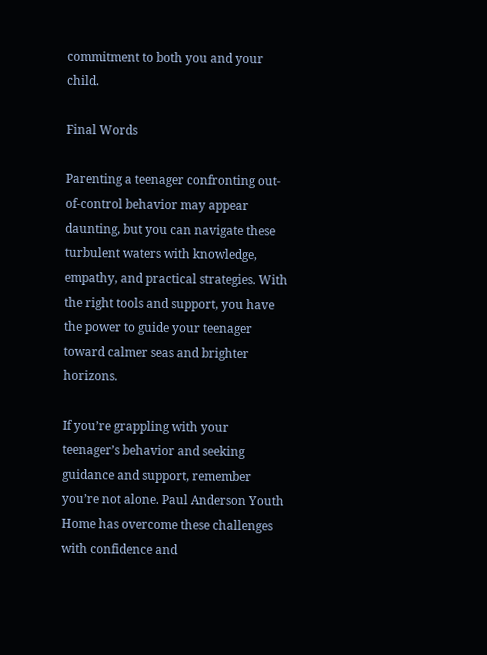commitment to both you and your child.

Final Words

Parenting a teenager confronting out-of-control behavior may appear daunting, but you can navigate these turbulent waters with knowledge, empathy, and practical strategies. With the right tools and support, you have the power to guide your teenager toward calmer seas and brighter horizons.

If you’re grappling with your teenager’s behavior and seeking guidance and support, remember you’re not alone. Paul Anderson Youth Home has overcome these challenges with confidence and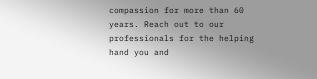compassion for more than 60 years. Reach out to our professionals for the helping hand you and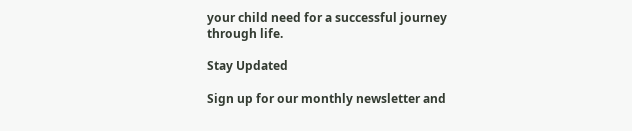your child need for a successful journey through life.

Stay Updated

Sign up for our monthly newsletter and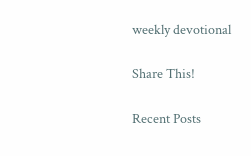weekly devotional

Share This!

Recent Posts